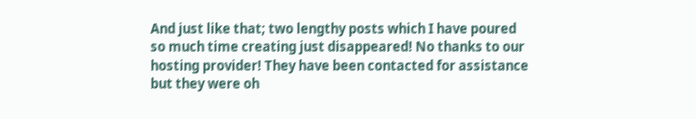And just like that; two lengthy posts which I have poured so much time creating just disappeared! No thanks to our hosting provider! They have been contacted for assistance but they were oh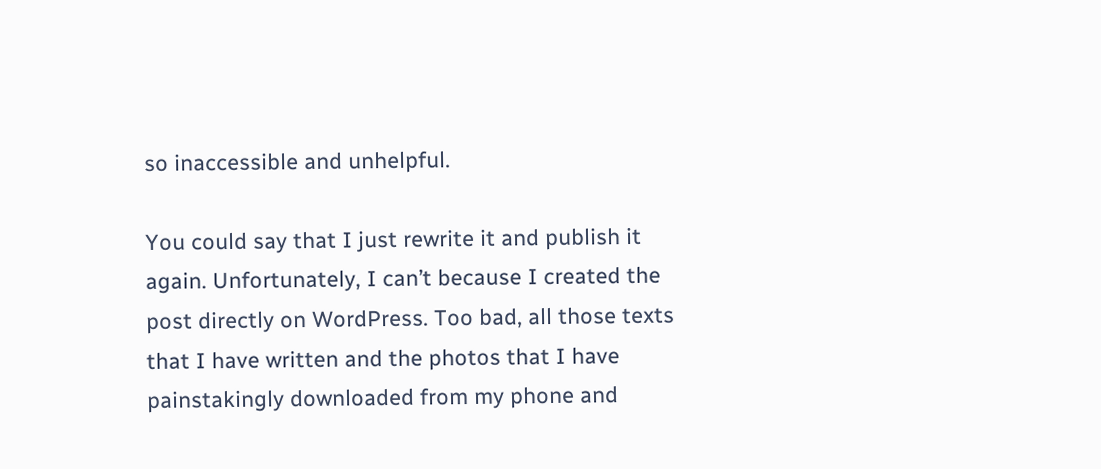so inaccessible and unhelpful.

You could say that I just rewrite it and publish it again. Unfortunately, I can’t because I created the post directly on WordPress. Too bad, all those texts that I have written and the photos that I have painstakingly downloaded from my phone and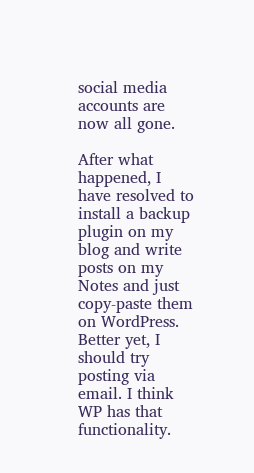social media accounts are now all gone.

After what happened, I have resolved to install a backup plugin on my blog and write posts on my Notes and just copy-paste them on WordPress. Better yet, I should try posting via email. I think WP has that functionality.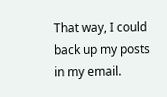That way, I could back up my posts in my email.